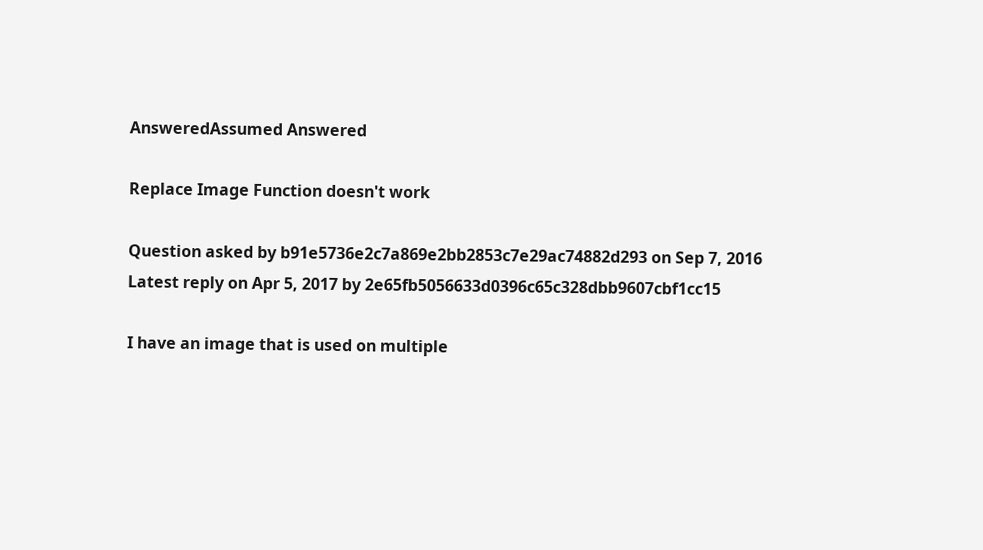AnsweredAssumed Answered

Replace Image Function doesn't work

Question asked by b91e5736e2c7a869e2bb2853c7e29ac74882d293 on Sep 7, 2016
Latest reply on Apr 5, 2017 by 2e65fb5056633d0396c65c328dbb9607cbf1cc15

I have an image that is used on multiple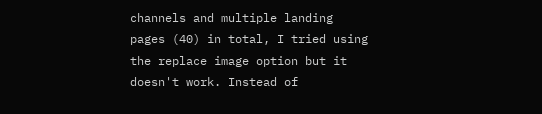channels and multiple landing pages (40) in total, I tried using the replace image option but it doesn't work. Instead of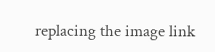replacing the image link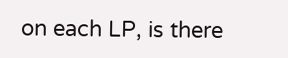on each LP, is there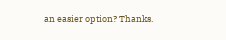an easier option? Thanks.